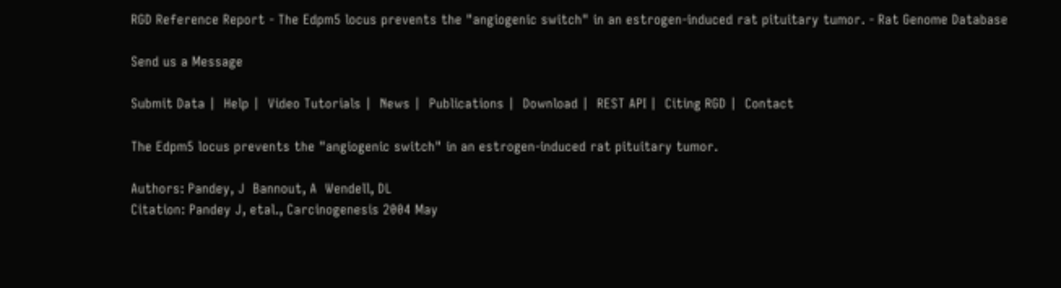RGD Reference Report - The Edpm5 locus prevents the "angiogenic switch" in an estrogen-induced rat pituitary tumor. - Rat Genome Database

Send us a Message

Submit Data |  Help |  Video Tutorials |  News |  Publications |  Download |  REST API |  Citing RGD |  Contact

The Edpm5 locus prevents the "angiogenic switch" in an estrogen-induced rat pituitary tumor.

Authors: Pandey, J  Bannout, A  Wendell, DL
Citation: Pandey J, etal., Carcinogenesis 2004 May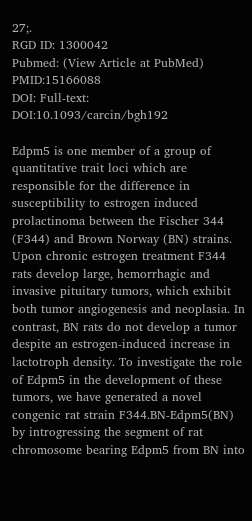27;.
RGD ID: 1300042
Pubmed: (View Article at PubMed) PMID:15166088
DOI: Full-text: DOI:10.1093/carcin/bgh192

Edpm5 is one member of a group of quantitative trait loci which are responsible for the difference in susceptibility to estrogen induced prolactinoma between the Fischer 344 (F344) and Brown Norway (BN) strains. Upon chronic estrogen treatment F344 rats develop large, hemorrhagic and invasive pituitary tumors, which exhibit both tumor angiogenesis and neoplasia. In contrast, BN rats do not develop a tumor despite an estrogen-induced increase in lactotroph density. To investigate the role of Edpm5 in the development of these tumors, we have generated a novel congenic rat strain F344.BN-Edpm5(BN) by introgressing the segment of rat chromosome bearing Edpm5 from BN into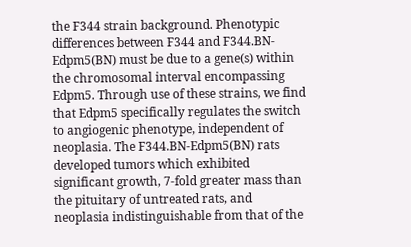the F344 strain background. Phenotypic differences between F344 and F344.BN-Edpm5(BN) must be due to a gene(s) within the chromosomal interval encompassing Edpm5. Through use of these strains, we find that Edpm5 specifically regulates the switch to angiogenic phenotype, independent of neoplasia. The F344.BN-Edpm5(BN) rats developed tumors which exhibited significant growth, 7-fold greater mass than the pituitary of untreated rats, and neoplasia indistinguishable from that of the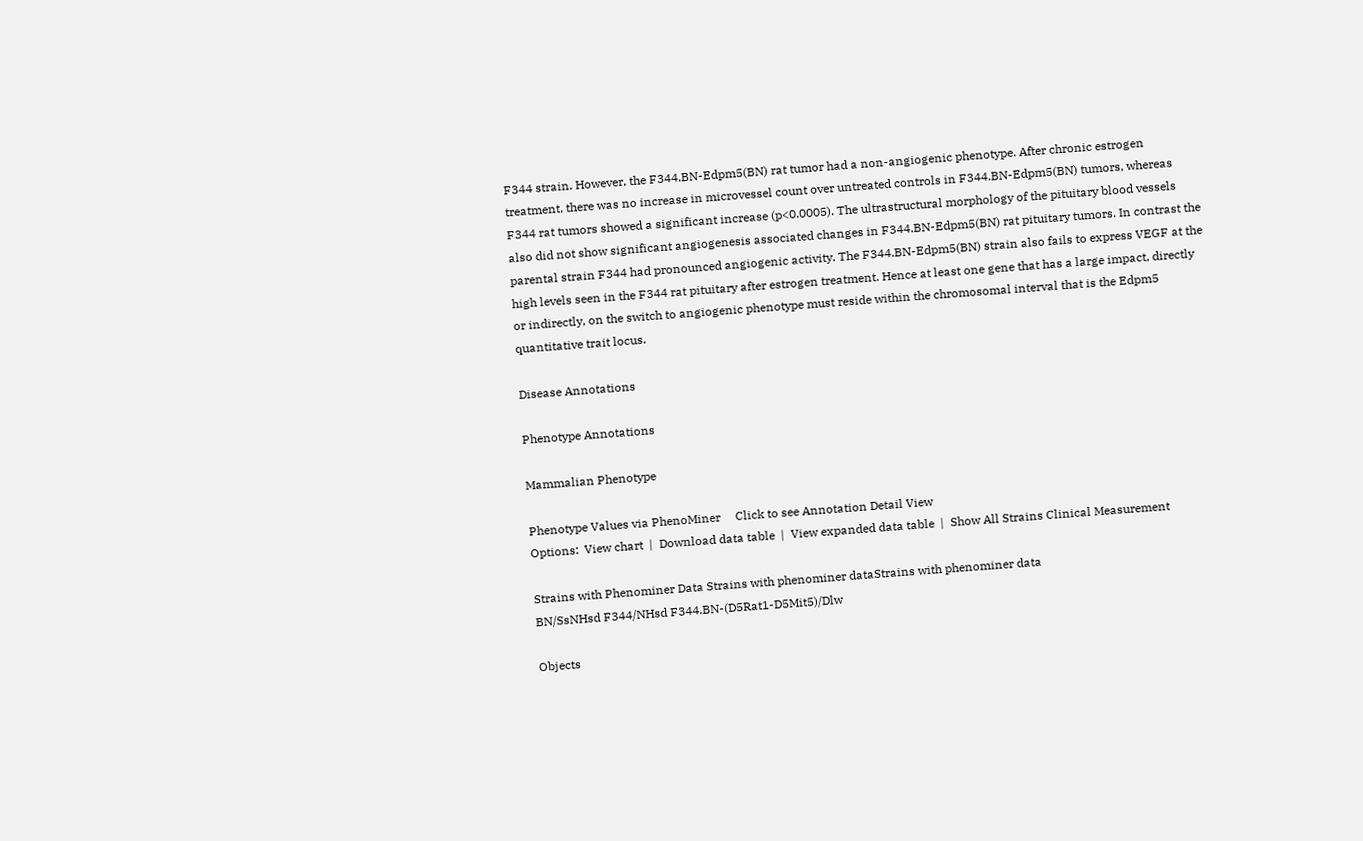F344 strain. However, the F344.BN-Edpm5(BN) rat tumor had a non-angiogenic phenotype. After chronic estrogen treatment, there was no increase in microvessel count over untreated controls in F344.BN-Edpm5(BN) tumors, whereas F344 rat tumors showed a significant increase (p<0.0005). The ultrastructural morphology of the pituitary blood vessels also did not show significant angiogenesis associated changes in F344.BN-Edpm5(BN) rat pituitary tumors. In contrast the parental strain F344 had pronounced angiogenic activity. The F344.BN-Edpm5(BN) strain also fails to express VEGF at the high levels seen in the F344 rat pituitary after estrogen treatment. Hence at least one gene that has a large impact, directly or indirectly, on the switch to angiogenic phenotype must reside within the chromosomal interval that is the Edpm5 quantitative trait locus.

Disease Annotations

Phenotype Annotations

Mammalian Phenotype

Phenotype Values via PhenoMiner     Click to see Annotation Detail View
Options:  View chart  |  Download data table  |  View expanded data table  |  Show All Strains Clinical Measurement

Strains with Phenominer Data Strains with phenominer dataStrains with phenominer data
BN/SsNHsd F344/NHsd F344.BN-(D5Rat1-D5Mit5)/Dlw

Objects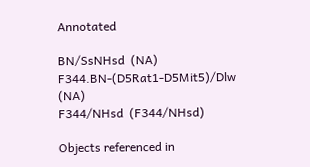Annotated

BN/SsNHsd  (NA)
F344.BN-(D5Rat1-D5Mit5)/Dlw  (NA)
F344/NHsd  (F344/NHsd)

Objects referenced in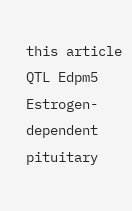this article
QTL Edpm5 Estrogen-dependent pituitary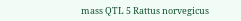mass QTL 5 Rattus norvegicus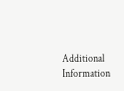Additional Information